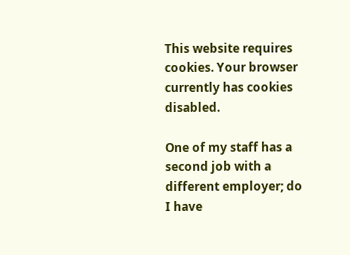This website requires cookies. Your browser currently has cookies disabled.

One of my staff has a second job with a different employer; do I have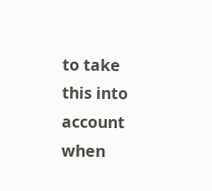to take this into account when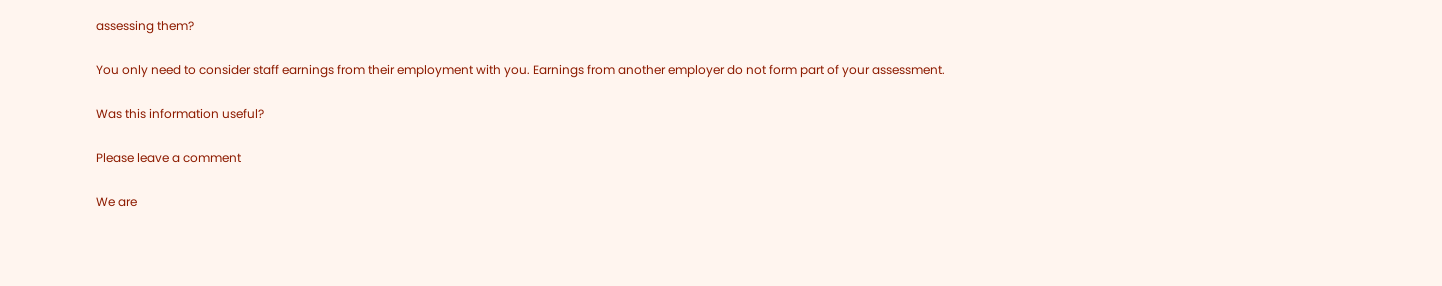assessing them?

You only need to consider staff earnings from their employment with you. Earnings from another employer do not form part of your assessment.

Was this information useful?

Please leave a comment

We are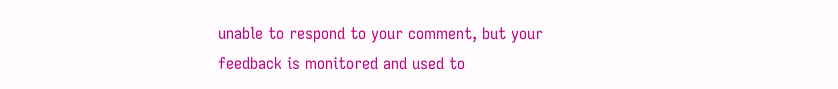unable to respond to your comment, but your feedback is monitored and used to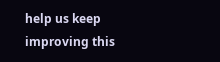help us keep improving this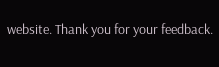website. Thank you for your feedback.